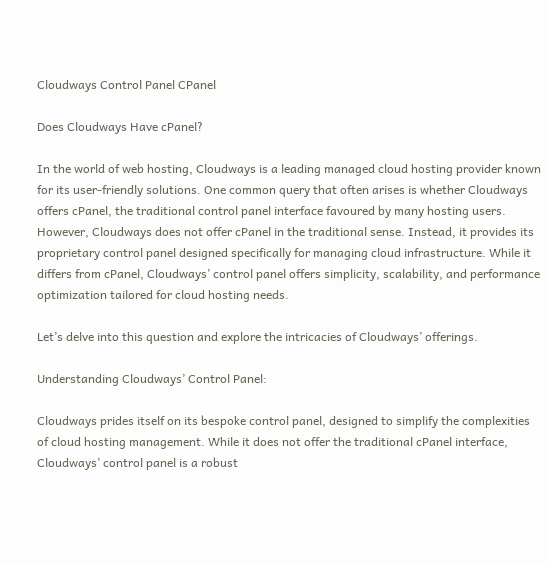Cloudways Control Panel CPanel

Does Cloudways Have cPanel?

In the world of web hosting, Cloudways is a leading managed cloud hosting provider known for its user-friendly solutions. One common query that often arises is whether Cloudways offers cPanel, the traditional control panel interface favoured by many hosting users. However, Cloudways does not offer cPanel in the traditional sense. Instead, it provides its proprietary control panel designed specifically for managing cloud infrastructure. While it differs from cPanel, Cloudways’ control panel offers simplicity, scalability, and performance optimization tailored for cloud hosting needs.

Let’s delve into this question and explore the intricacies of Cloudways’ offerings.

Understanding Cloudways’ Control Panel:

Cloudways prides itself on its bespoke control panel, designed to simplify the complexities of cloud hosting management. While it does not offer the traditional cPanel interface, Cloudways’ control panel is a robust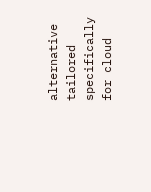alternative tailored specifically for cloud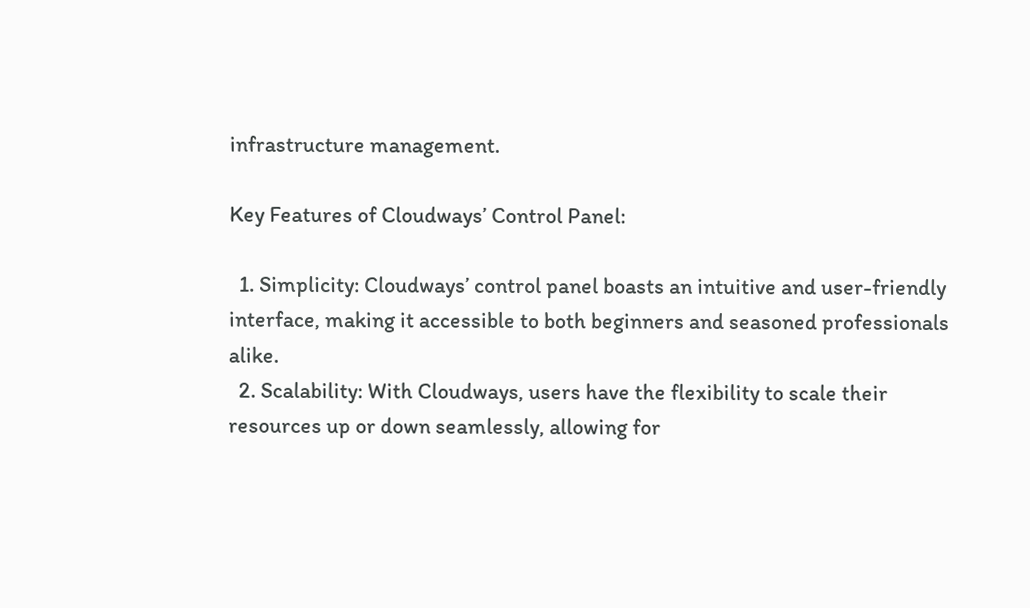infrastructure management.

Key Features of Cloudways’ Control Panel:

  1. Simplicity: Cloudways’ control panel boasts an intuitive and user-friendly interface, making it accessible to both beginners and seasoned professionals alike.
  2. Scalability: With Cloudways, users have the flexibility to scale their resources up or down seamlessly, allowing for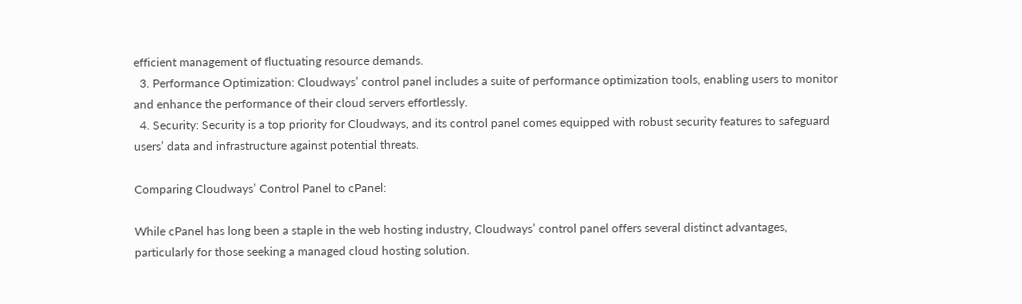efficient management of fluctuating resource demands.
  3. Performance Optimization: Cloudways’ control panel includes a suite of performance optimization tools, enabling users to monitor and enhance the performance of their cloud servers effortlessly.
  4. Security: Security is a top priority for Cloudways, and its control panel comes equipped with robust security features to safeguard users’ data and infrastructure against potential threats.

Comparing Cloudways’ Control Panel to cPanel:

While cPanel has long been a staple in the web hosting industry, Cloudways’ control panel offers several distinct advantages, particularly for those seeking a managed cloud hosting solution.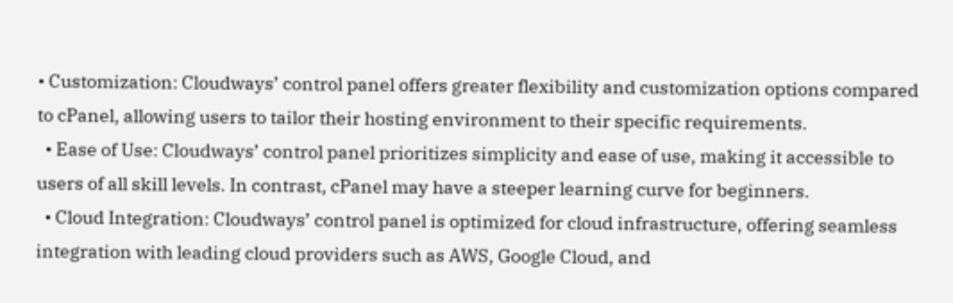• Customization: Cloudways’ control panel offers greater flexibility and customization options compared to cPanel, allowing users to tailor their hosting environment to their specific requirements.
  • Ease of Use: Cloudways’ control panel prioritizes simplicity and ease of use, making it accessible to users of all skill levels. In contrast, cPanel may have a steeper learning curve for beginners.
  • Cloud Integration: Cloudways’ control panel is optimized for cloud infrastructure, offering seamless integration with leading cloud providers such as AWS, Google Cloud, and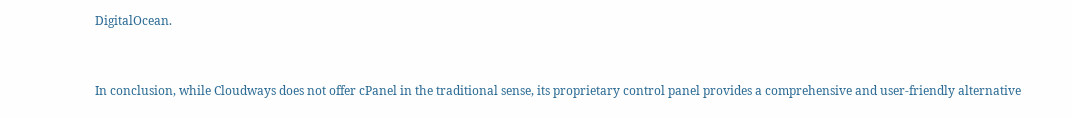DigitalOcean.


In conclusion, while Cloudways does not offer cPanel in the traditional sense, its proprietary control panel provides a comprehensive and user-friendly alternative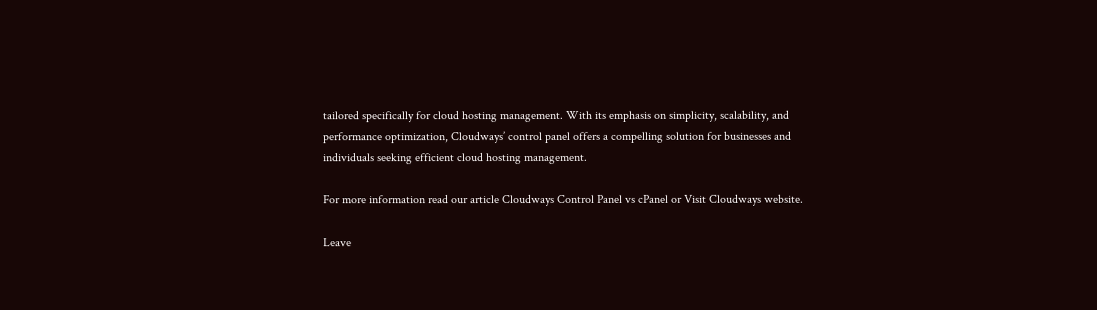tailored specifically for cloud hosting management. With its emphasis on simplicity, scalability, and performance optimization, Cloudways’ control panel offers a compelling solution for businesses and individuals seeking efficient cloud hosting management.

For more information read our article Cloudways Control Panel vs cPanel or Visit Cloudways website.

Leave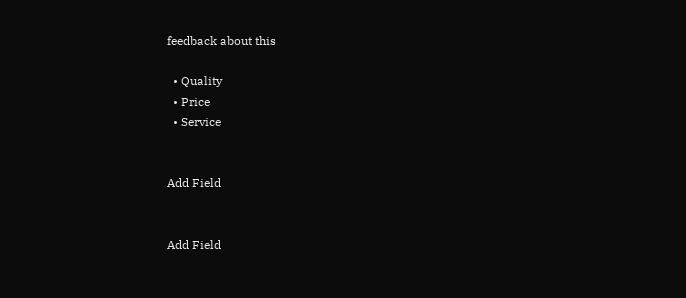feedback about this

  • Quality
  • Price
  • Service


Add Field


Add Field